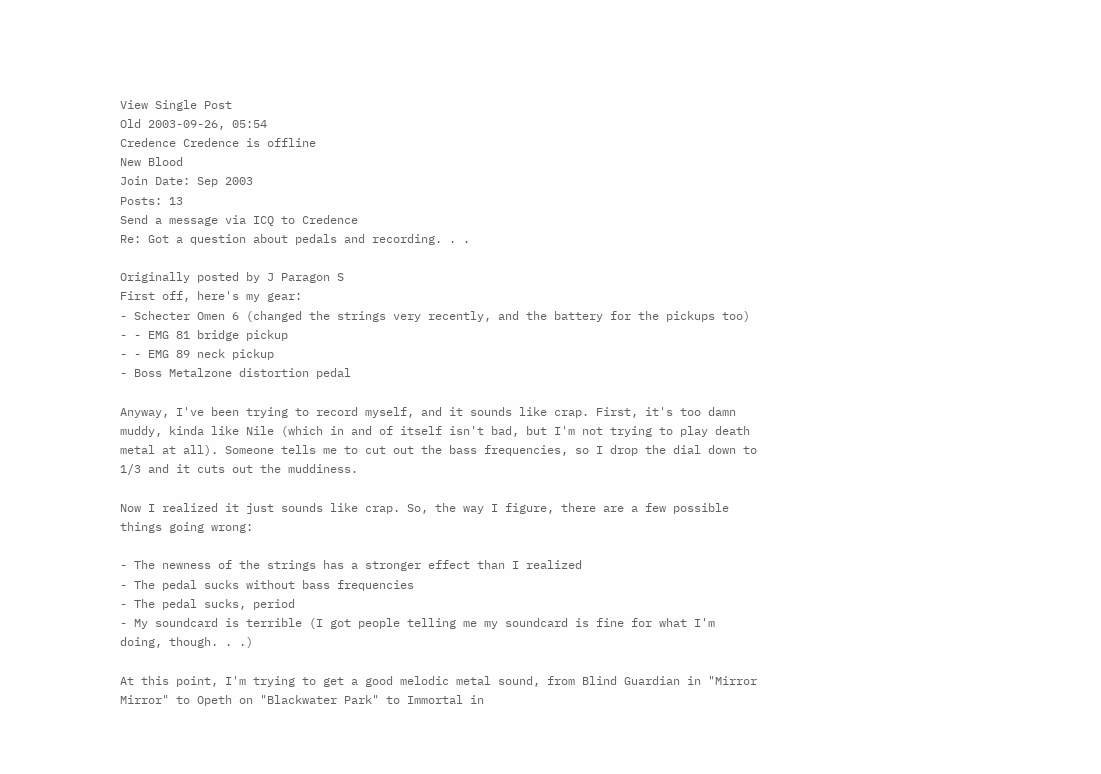View Single Post
Old 2003-09-26, 05:54
Credence Credence is offline
New Blood
Join Date: Sep 2003
Posts: 13
Send a message via ICQ to Credence
Re: Got a question about pedals and recording. . .

Originally posted by J Paragon S
First off, here's my gear:
- Schecter Omen 6 (changed the strings very recently, and the battery for the pickups too)
- - EMG 81 bridge pickup
- - EMG 89 neck pickup
- Boss Metalzone distortion pedal

Anyway, I've been trying to record myself, and it sounds like crap. First, it's too damn muddy, kinda like Nile (which in and of itself isn't bad, but I'm not trying to play death metal at all). Someone tells me to cut out the bass frequencies, so I drop the dial down to 1/3 and it cuts out the muddiness.

Now I realized it just sounds like crap. So, the way I figure, there are a few possible things going wrong:

- The newness of the strings has a stronger effect than I realized
- The pedal sucks without bass frequencies
- The pedal sucks, period
- My soundcard is terrible (I got people telling me my soundcard is fine for what I'm doing, though. . .)

At this point, I'm trying to get a good melodic metal sound, from Blind Guardian in "Mirror Mirror" to Opeth on "Blackwater Park" to Immortal in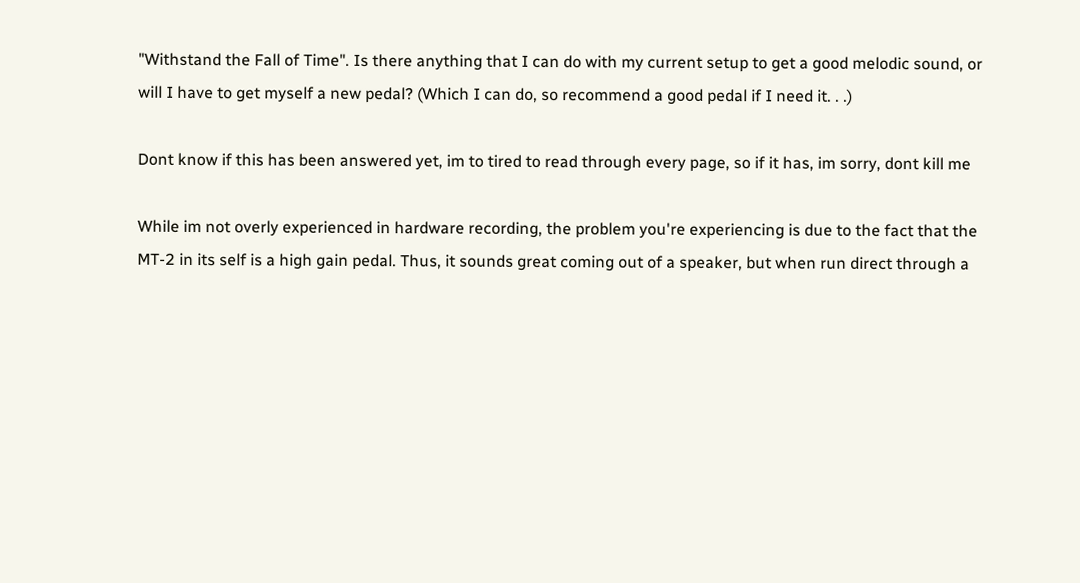"Withstand the Fall of Time". Is there anything that I can do with my current setup to get a good melodic sound, or will I have to get myself a new pedal? (Which I can do, so recommend a good pedal if I need it. . .)

Dont know if this has been answered yet, im to tired to read through every page, so if it has, im sorry, dont kill me

While im not overly experienced in hardware recording, the problem you're experiencing is due to the fact that the MT-2 in its self is a high gain pedal. Thus, it sounds great coming out of a speaker, but when run direct through a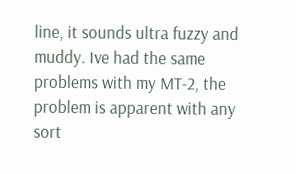line, it sounds ultra fuzzy and muddy. Ive had the same problems with my MT-2, the problem is apparent with any sort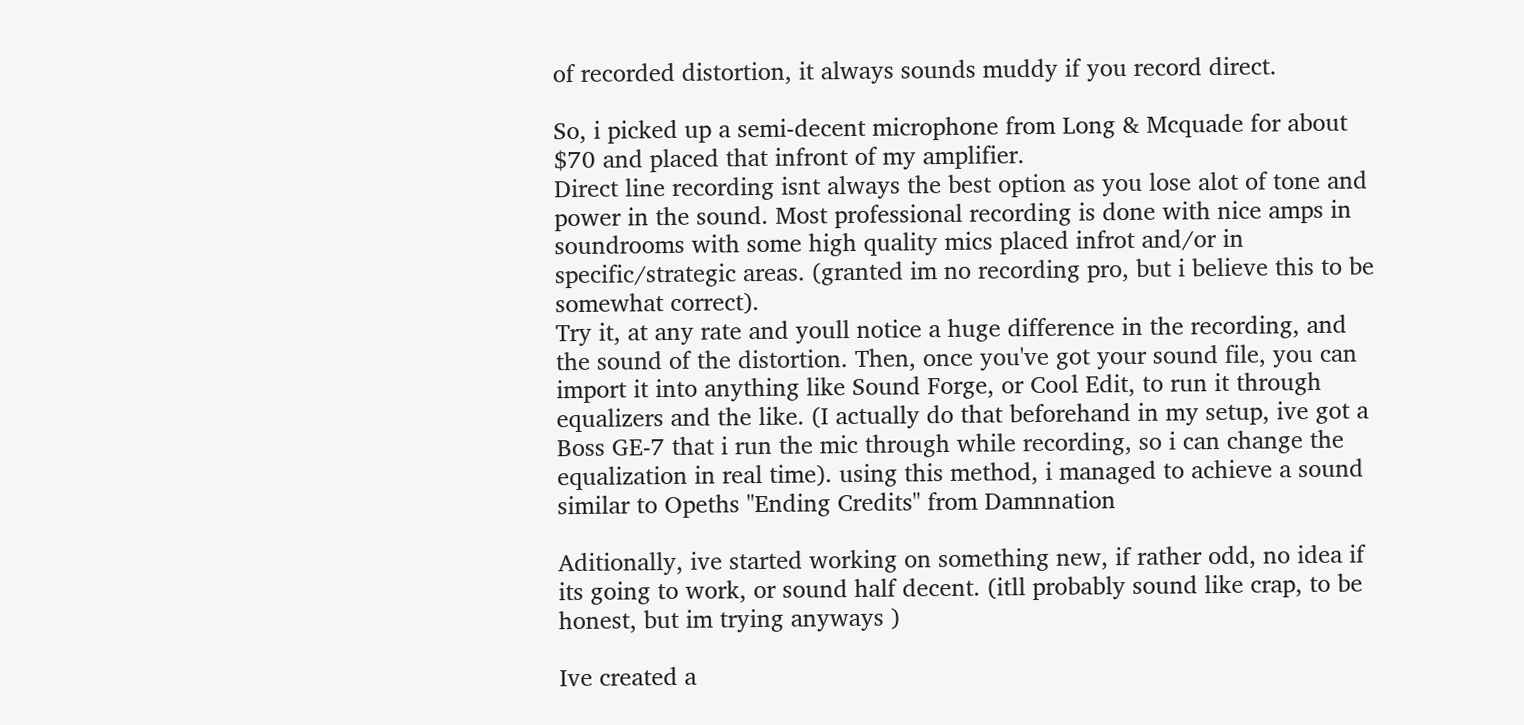of recorded distortion, it always sounds muddy if you record direct.

So, i picked up a semi-decent microphone from Long & Mcquade for about $70 and placed that infront of my amplifier.
Direct line recording isnt always the best option as you lose alot of tone and power in the sound. Most professional recording is done with nice amps in soundrooms with some high quality mics placed infrot and/or in specific/strategic areas. (granted im no recording pro, but i believe this to be somewhat correct).
Try it, at any rate and youll notice a huge difference in the recording, and the sound of the distortion. Then, once you've got your sound file, you can import it into anything like Sound Forge, or Cool Edit, to run it through equalizers and the like. (I actually do that beforehand in my setup, ive got a Boss GE-7 that i run the mic through while recording, so i can change the equalization in real time). using this method, i managed to achieve a sound similar to Opeths "Ending Credits" from Damnnation

Aditionally, ive started working on something new, if rather odd, no idea if its going to work, or sound half decent. (itll probably sound like crap, to be honest, but im trying anyways )

Ive created a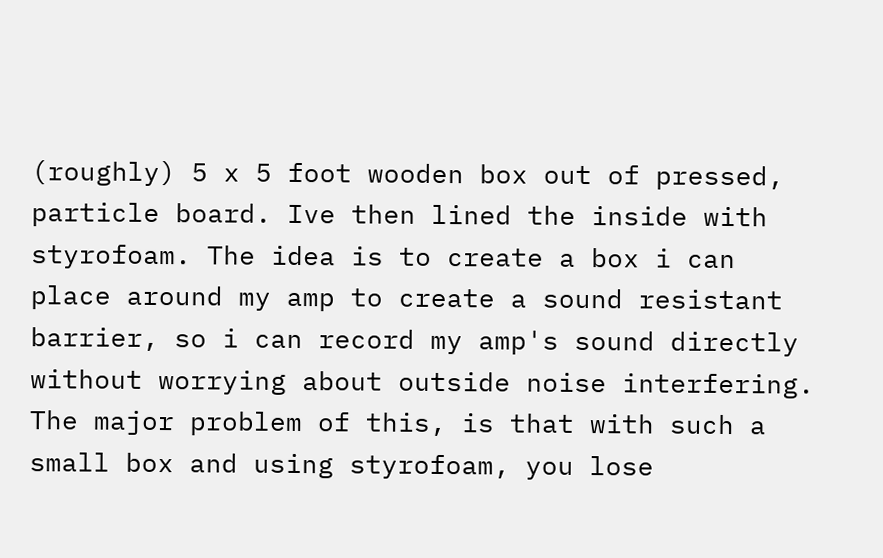(roughly) 5 x 5 foot wooden box out of pressed, particle board. Ive then lined the inside with styrofoam. The idea is to create a box i can place around my amp to create a sound resistant barrier, so i can record my amp's sound directly without worrying about outside noise interfering.
The major problem of this, is that with such a small box and using styrofoam, you lose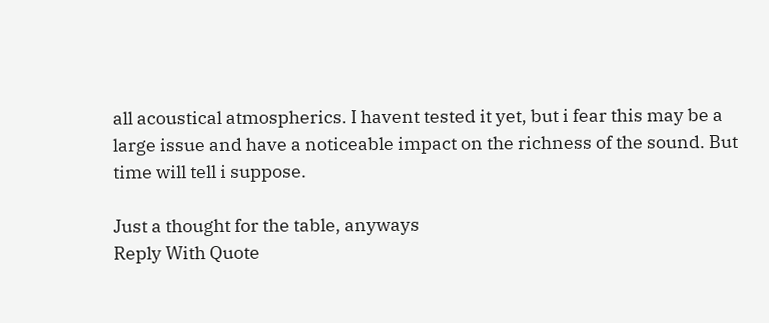all acoustical atmospherics. I havent tested it yet, but i fear this may be a large issue and have a noticeable impact on the richness of the sound. But time will tell i suppose.

Just a thought for the table, anyways
Reply With Quote